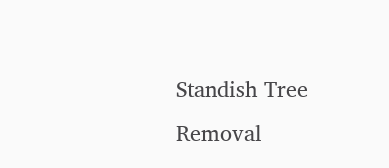Standish Tree Removal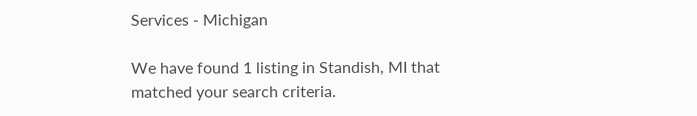Services - Michigan

We have found 1 listing in Standish, MI that matched your search criteria.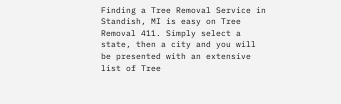Finding a Tree Removal Service in Standish, MI is easy on Tree Removal 411. Simply select a state, then a city and you will be presented with an extensive list of Tree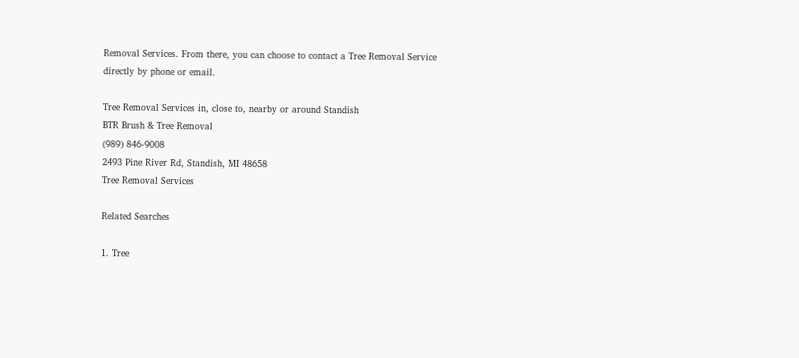Removal Services. From there, you can choose to contact a Tree Removal Service directly by phone or email.

Tree Removal Services in, close to, nearby or around Standish
BTR Brush & Tree Removal
(989) 846-9008
2493 Pine River Rd, Standish, MI 48658
Tree Removal Services

Related Searches

1. Tree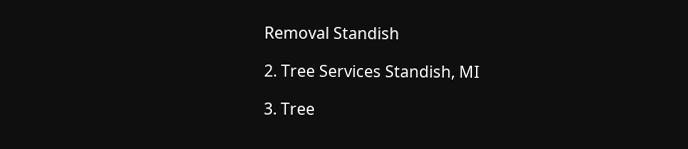Removal Standish

2. Tree Services Standish, MI

3. Tree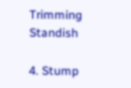Trimming Standish

4. Stump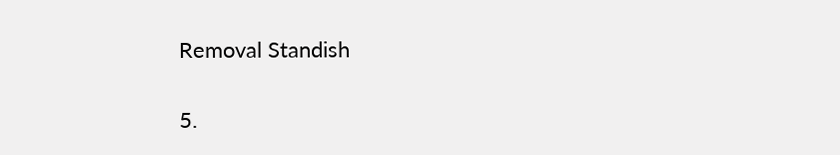Removal Standish

5.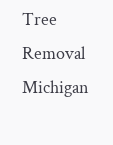Tree Removal Michigan